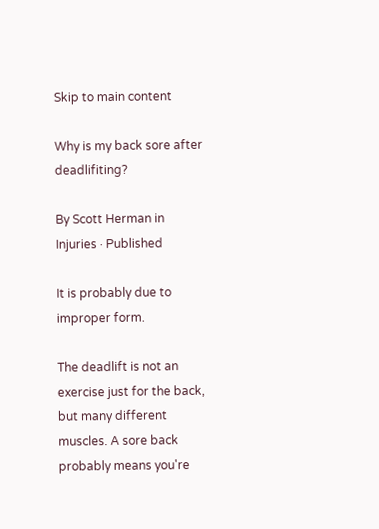Skip to main content

Why is my back sore after deadlifiting?

By Scott Herman in Injuries · Published

It is probably due to improper form.

The deadlift is not an exercise just for the back, but many different muscles. A sore back probably means you're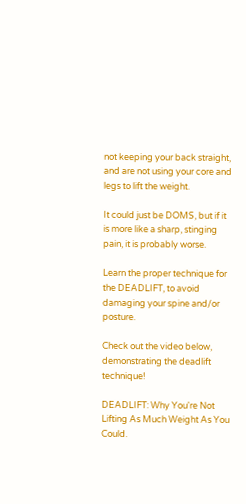not keeping your back straight, and are not using your core and legs to lift the weight.

It could just be DOMS, but if it is more like a sharp, stinging pain, it is probably worse.

Learn the proper technique for the DEADLIFT, to avoid damaging your spine and/or posture.

Check out the video below, demonstrating the deadlift technique!

DEADLIFT: Why You're Not Lifting As Much Weight As You Could.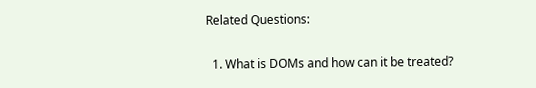Related Questions:

  1. What is DOMs and how can it be treated?